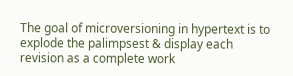The goal of microversioning in hypertext is to explode the palimpsest & display each revision as a complete work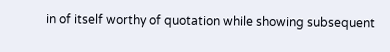in of itself worthy of quotation while showing subsequent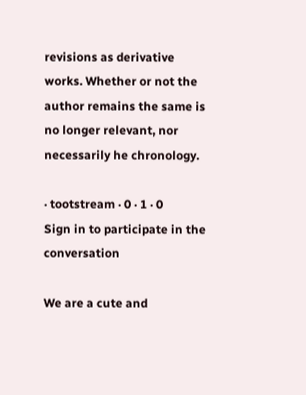revisions as derivative works. Whether or not the author remains the same is no longer relevant, nor necessarily he chronology.

· tootstream · 0 · 1 · 0
Sign in to participate in the conversation

We are a cute and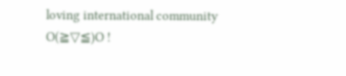loving international community O(≧▽≦)O !